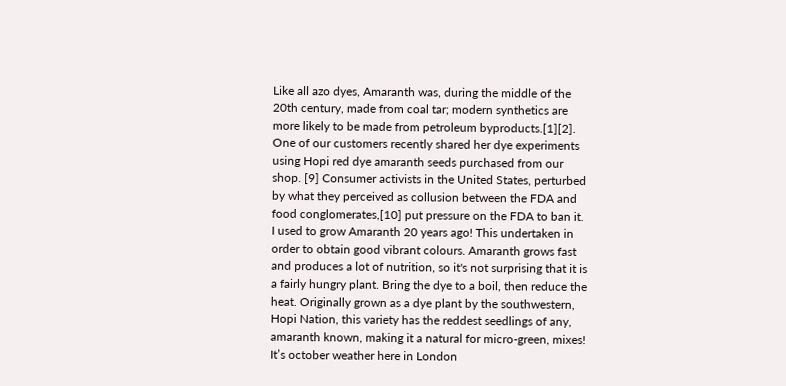Like all azo dyes, Amaranth was, during the middle of the 20th century, made from coal tar; modern synthetics are more likely to be made from petroleum byproducts.[1][2]. One of our customers recently shared her dye experiments using Hopi red dye amaranth seeds purchased from our shop. [9] Consumer activists in the United States, perturbed by what they perceived as collusion between the FDA and food conglomerates,[10] put pressure on the FDA to ban it. I used to grow Amaranth 20 years ago! This undertaken in order to obtain good vibrant colours. Amaranth grows fast and produces a lot of nutrition, so it's not surprising that it is a fairly hungry plant. Bring the dye to a boil, then reduce the heat. Originally grown as a dye plant by the southwestern, Hopi Nation, this variety has the reddest seedlings of any, amaranth known, making it a natural for micro-green, mixes! It’s october weather here in London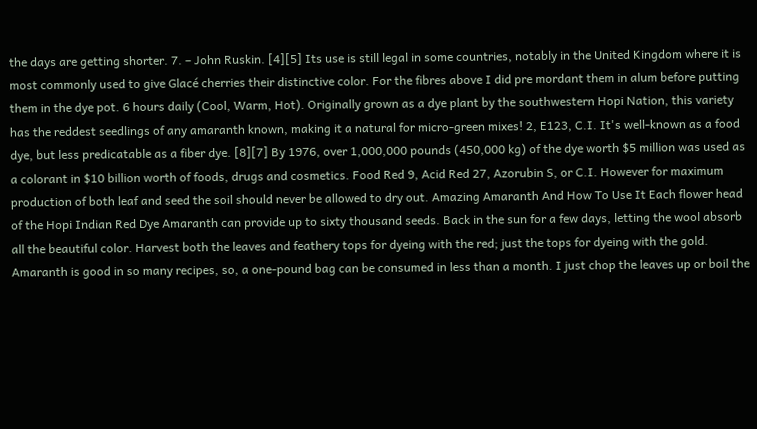the days are getting shorter. 7. – John Ruskin. [4][5] Its use is still legal in some countries, notably in the United Kingdom where it is most commonly used to give Glacé cherries their distinctive color. For the fibres above I did pre mordant them in alum before putting them in the dye pot. 6 hours daily (Cool, Warm, Hot). Originally grown as a dye plant by the southwestern Hopi Nation, this variety has the reddest seedlings of any amaranth known, making it a natural for micro-green mixes! 2, E123, C.I. It's well-known as a food dye, but less predicatable as a fiber dye. [8][7] By 1976, over 1,000,000 pounds (450,000 kg) of the dye worth $5 million was used as a colorant in $10 billion worth of foods, drugs and cosmetics. Food Red 9, Acid Red 27, Azorubin S, or C.I. However for maximum production of both leaf and seed the soil should never be allowed to dry out. Amazing Amaranth And How To Use It Each flower head of the Hopi Indian Red Dye Amaranth can provide up to sixty thousand seeds. Back in the sun for a few days, letting the wool absorb all the beautiful color. Harvest both the leaves and feathery tops for dyeing with the red; just the tops for dyeing with the gold. Amaranth is good in so many recipes, so, a one-pound bag can be consumed in less than a month. I just chop the leaves up or boil the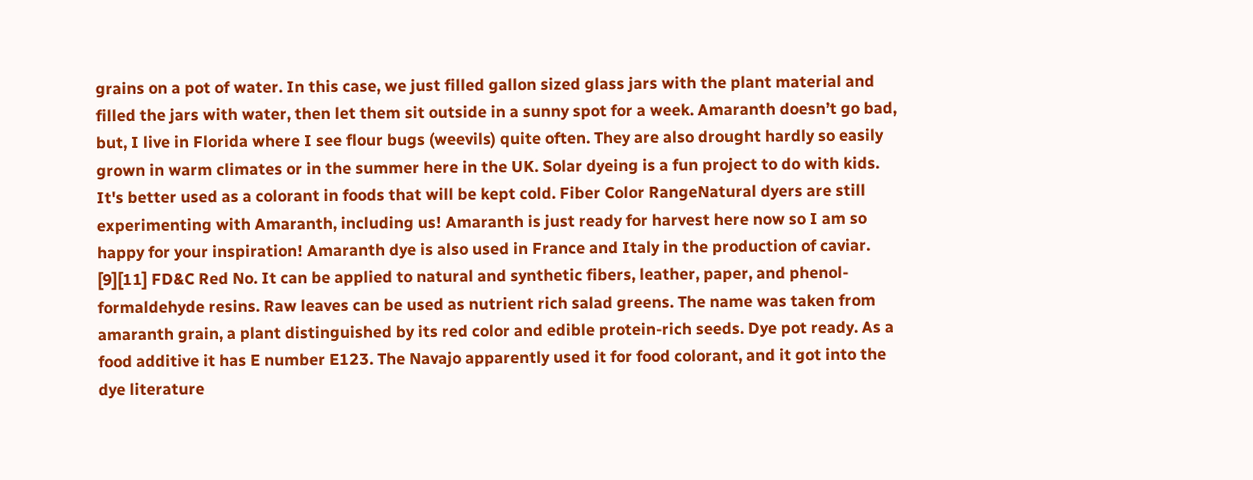grains on a pot of water. In this case, we just filled gallon sized glass jars with the plant material and filled the jars with water, then let them sit outside in a sunny spot for a week. Amaranth doesn’t go bad, but, I live in Florida where I see flour bugs (weevils) quite often. They are also drought hardly so easily grown in warm climates or in the summer here in the UK. Solar dyeing is a fun project to do with kids. It's better used as a colorant in foods that will be kept cold. Fiber Color RangeNatural dyers are still experimenting with Amaranth, including us! Amaranth is just ready for harvest here now so I am so happy for your inspiration! Amaranth dye is also used in France and Italy in the production of caviar. [9][11] FD&C Red No. It can be applied to natural and synthetic fibers, leather, paper, and phenol-formaldehyde resins. Raw leaves can be used as nutrient rich salad greens. The name was taken from amaranth grain, a plant distinguished by its red color and edible protein-rich seeds. Dye pot ready. As a food additive it has E number E123. The Navajo apparently used it for food colorant, and it got into the dye literature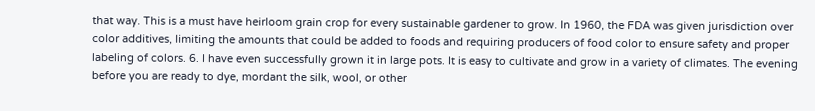that way. This is a must have heirloom grain crop for every sustainable gardener to grow. In 1960, the FDA was given jurisdiction over color additives, limiting the amounts that could be added to foods and requiring producers of food color to ensure safety and proper labeling of colors. 6. I have even successfully grown it in large pots. It is easy to cultivate and grow in a variety of climates. The evening before you are ready to dye, mordant the silk, wool, or other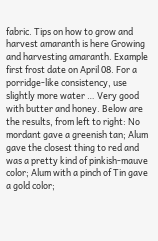fabric. Tips on how to grow and harvest amaranth is here Growing and harvesting amaranth. Example first frost date on April 08. For a porridge-like consistency, use slightly more water … Very good with butter and honey. Below are the results, from left to right: No mordant gave a greenish tan; Alum gave the closest thing to red and was a pretty kind of pinkish-mauve color; Alum with a pinch of Tin gave a gold color;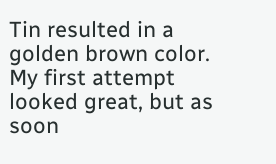Tin resulted in a golden brown color. My first attempt looked great, but as soon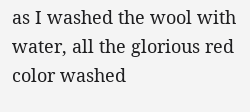as I washed the wool with water, all the glorious red color washed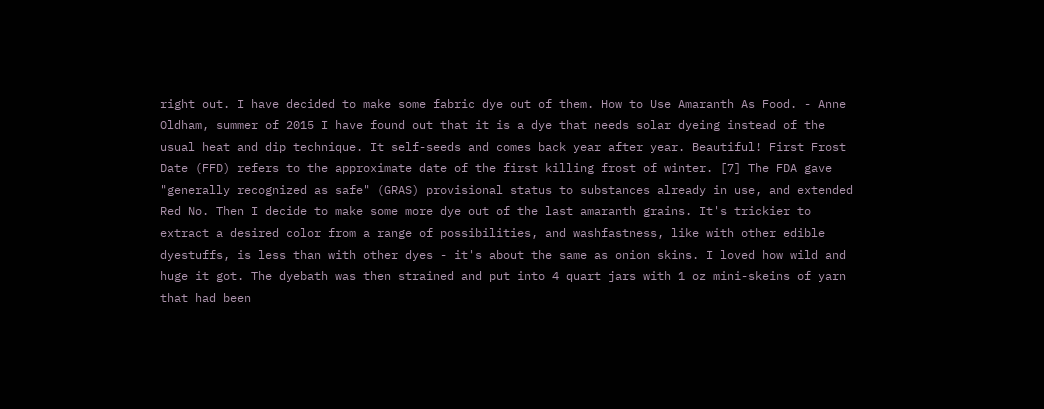right out. I have decided to make some fabric dye out of them. How to Use Amaranth As Food. - Anne Oldham, summer of 2015 I have found out that it is a dye that needs solar dyeing instead of the usual heat and dip technique. It self-seeds and comes back year after year. Beautiful! First Frost Date (FFD) refers to the approximate date of the first killing frost of winter. [7] The FDA gave "generally recognized as safe" (GRAS) provisional status to substances already in use, and extended Red No. Then I decide to make some more dye out of the last amaranth grains. It's trickier to extract a desired color from a range of possibilities, and washfastness, like with other edible dyestuffs, is less than with other dyes - it's about the same as onion skins. I loved how wild and huge it got. The dyebath was then strained and put into 4 quart jars with 1 oz mini-skeins of yarn that had been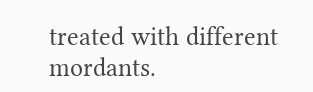treated with different mordants.